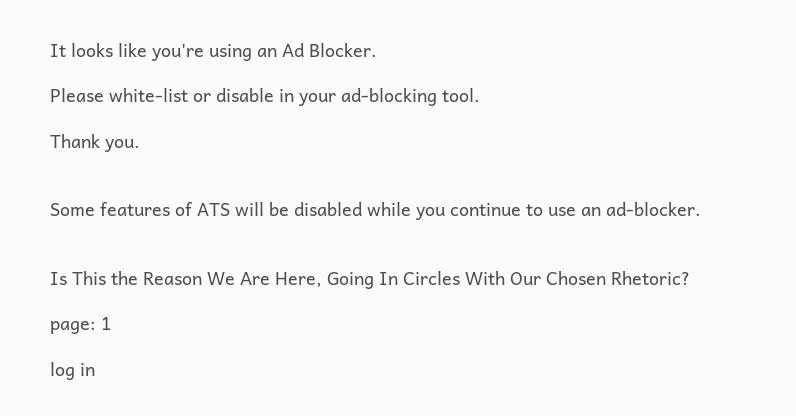It looks like you're using an Ad Blocker.

Please white-list or disable in your ad-blocking tool.

Thank you.


Some features of ATS will be disabled while you continue to use an ad-blocker.


Is This the Reason We Are Here, Going In Circles With Our Chosen Rhetoric?

page: 1

log in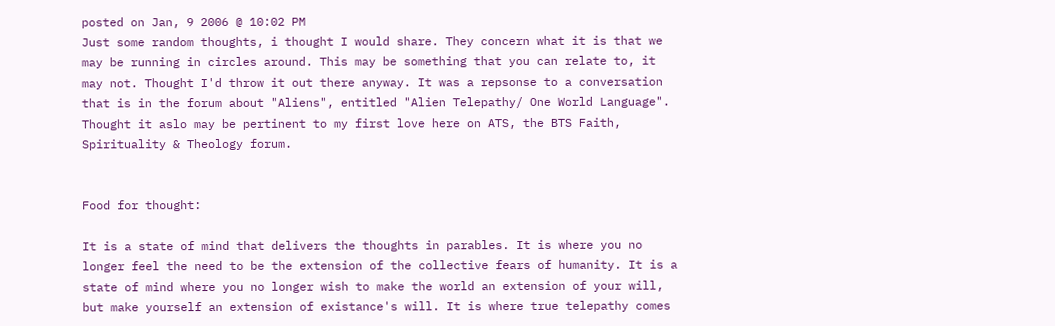posted on Jan, 9 2006 @ 10:02 PM
Just some random thoughts, i thought I would share. They concern what it is that we may be running in circles around. This may be something that you can relate to, it may not. Thought I'd throw it out there anyway. It was a repsonse to a conversation that is in the forum about "Aliens", entitled "Alien Telepathy/ One World Language". Thought it aslo may be pertinent to my first love here on ATS, the BTS Faith, Spirituality & Theology forum.


Food for thought:

It is a state of mind that delivers the thoughts in parables. It is where you no longer feel the need to be the extension of the collective fears of humanity. It is a state of mind where you no longer wish to make the world an extension of your will, but make yourself an extension of existance's will. It is where true telepathy comes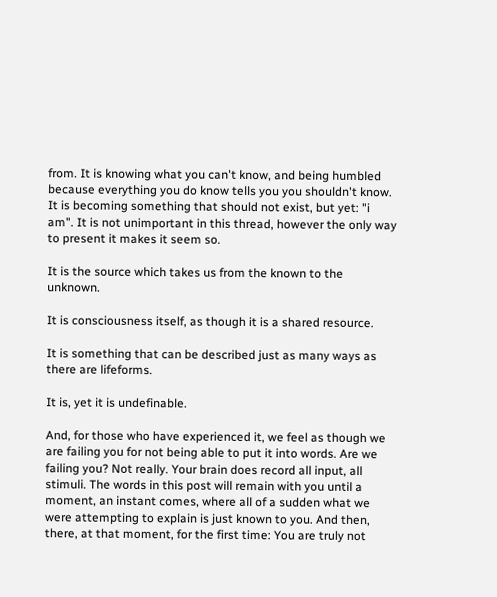from. It is knowing what you can't know, and being humbled because everything you do know tells you you shouldn't know. It is becoming something that should not exist, but yet: "i am". It is not unimportant in this thread, however the only way to present it makes it seem so.

It is the source which takes us from the known to the unknown.

It is consciousness itself, as though it is a shared resource.

It is something that can be described just as many ways as there are lifeforms.

It is, yet it is undefinable.

And, for those who have experienced it, we feel as though we are failing you for not being able to put it into words. Are we failing you? Not really. Your brain does record all input, all stimuli. The words in this post will remain with you until a moment, an instant comes, where all of a sudden what we were attempting to explain is just known to you. And then, there, at that moment, for the first time: You are truly not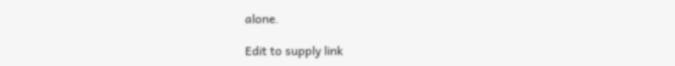alone.

Edit to supply link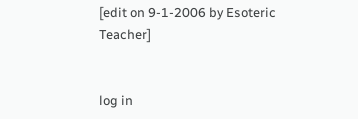[edit on 9-1-2006 by Esoteric Teacher]


log in